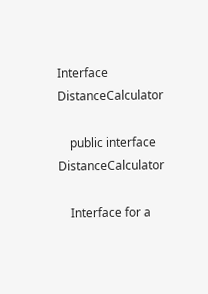Interface DistanceCalculator

    public interface DistanceCalculator

    Interface for a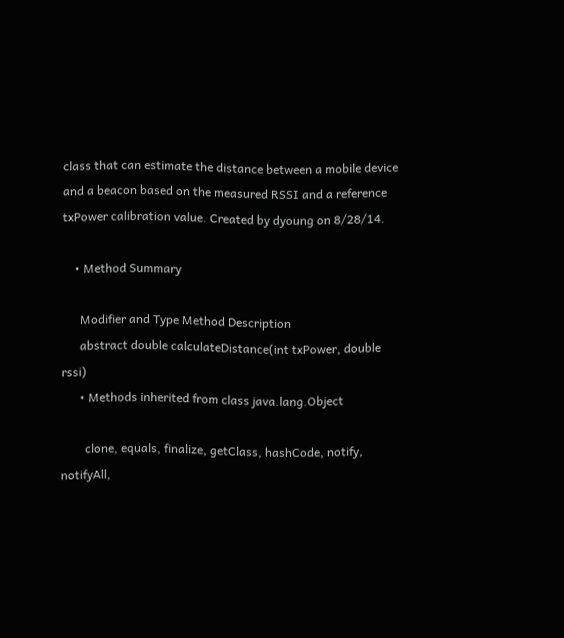class that can estimate the distance between a mobile device and a beacon based on the measured RSSI and a reference txPower calibration value. Created by dyoung on 8/28/14.

    • Method Summary

      Modifier and Type Method Description
      abstract double calculateDistance(int txPower, double rssi)
      • Methods inherited from class java.lang.Object

        clone, equals, finalize, getClass, hashCode, notify, notifyAll,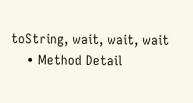toString, wait, wait, wait
    • Method Detail